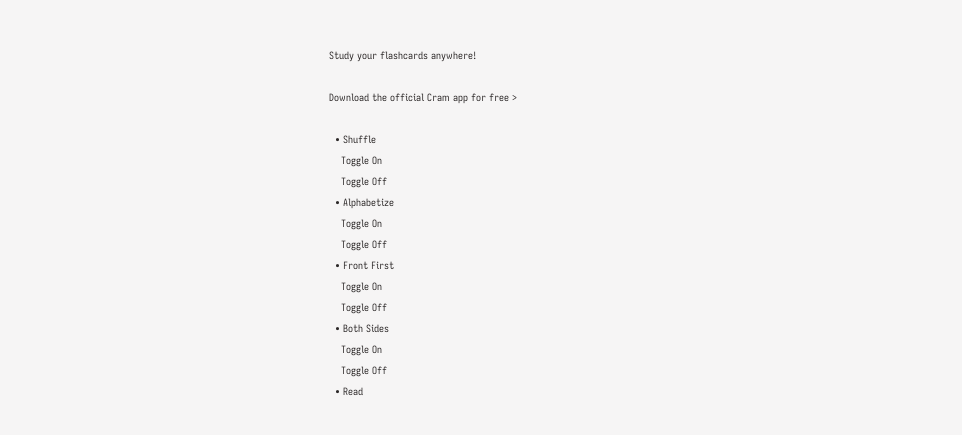Study your flashcards anywhere!

Download the official Cram app for free >

  • Shuffle
    Toggle On
    Toggle Off
  • Alphabetize
    Toggle On
    Toggle Off
  • Front First
    Toggle On
    Toggle Off
  • Both Sides
    Toggle On
    Toggle Off
  • Read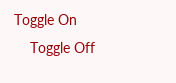Toggle On
    Toggle Off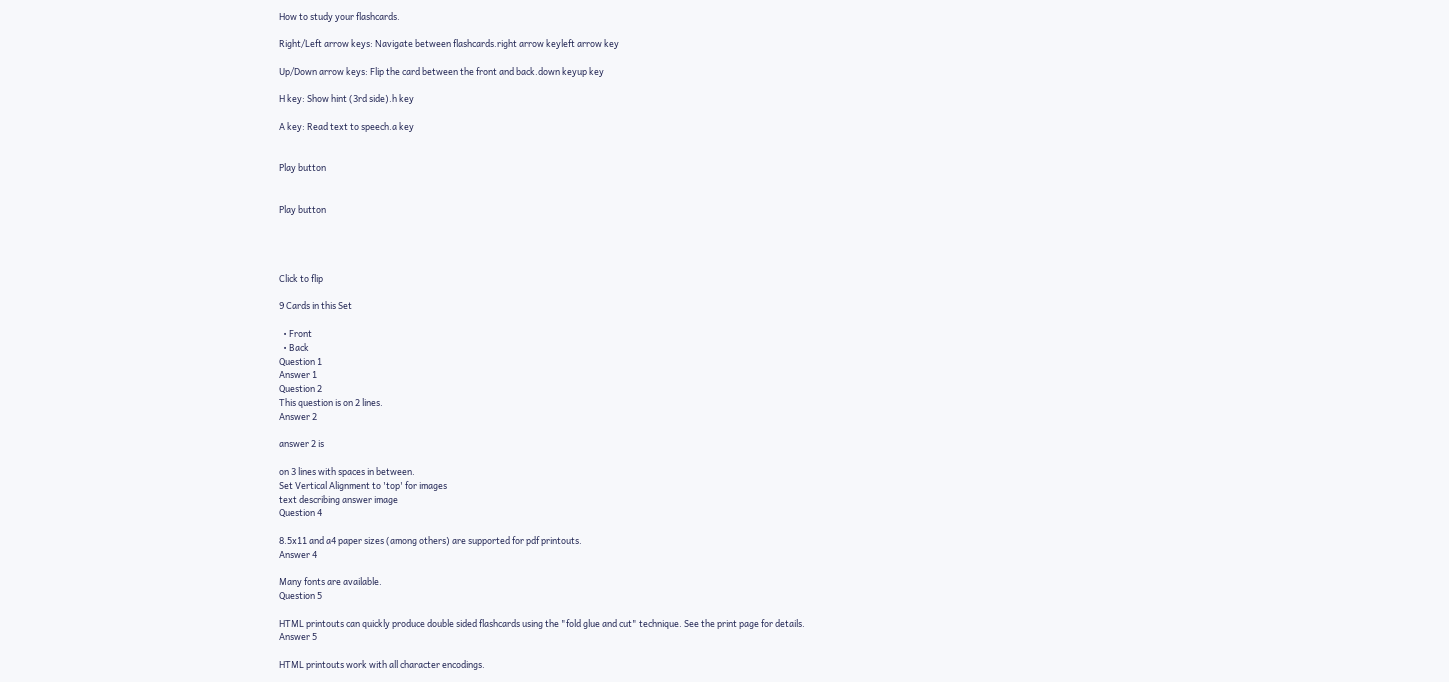How to study your flashcards.

Right/Left arrow keys: Navigate between flashcards.right arrow keyleft arrow key

Up/Down arrow keys: Flip the card between the front and back.down keyup key

H key: Show hint (3rd side).h key

A key: Read text to speech.a key


Play button


Play button




Click to flip

9 Cards in this Set

  • Front
  • Back
Question 1
Answer 1
Question 2
This question is on 2 lines.
Answer 2

answer 2 is

on 3 lines with spaces in between.
Set Vertical Alignment to 'top' for images
text describing answer image
Question 4

8.5x11 and a4 paper sizes (among others) are supported for pdf printouts.
Answer 4

Many fonts are available.
Question 5

HTML printouts can quickly produce double sided flashcards using the "fold glue and cut" technique. See the print page for details.
Answer 5

HTML printouts work with all character encodings.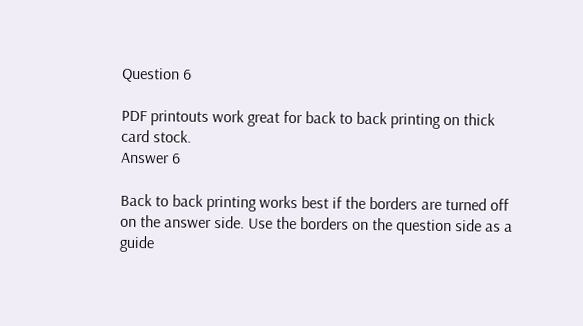Question 6

PDF printouts work great for back to back printing on thick card stock.
Answer 6

Back to back printing works best if the borders are turned off on the answer side. Use the borders on the question side as a guide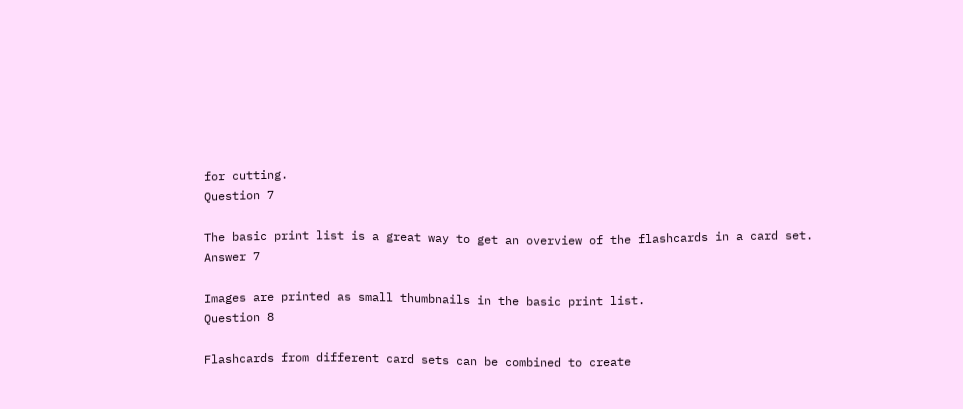for cutting.
Question 7

The basic print list is a great way to get an overview of the flashcards in a card set.
Answer 7

Images are printed as small thumbnails in the basic print list.
Question 8

Flashcards from different card sets can be combined to create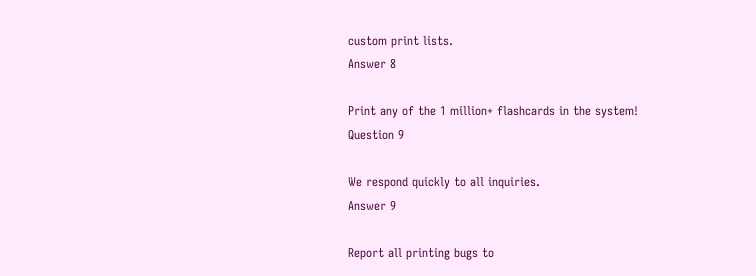custom print lists.
Answer 8

Print any of the 1 million+ flashcards in the system!
Question 9

We respond quickly to all inquiries.
Answer 9

Report all printing bugs to